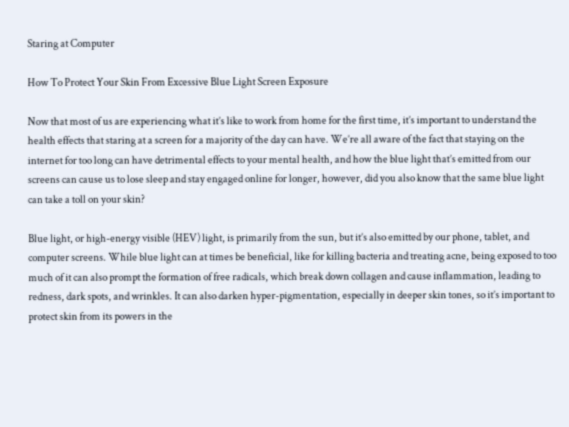Staring at Computer

How To Protect Your Skin From Excessive Blue Light Screen Exposure

Now that most of us are experiencing what it’s like to work from home for the first time, it’s important to understand the health effects that staring at a screen for a majority of the day can have. We’re all aware of the fact that staying on the internet for too long can have detrimental effects to your mental health, and how the blue light that’s emitted from our screens can cause us to lose sleep and stay engaged online for longer, however, did you also know that the same blue light can take a toll on your skin?

Blue light, or high-energy visible (HEV) light, is primarily from the sun, but it’s also emitted by our phone, tablet, and computer screens. While blue light can at times be beneficial, like for killing bacteria and treating acne, being exposed to too much of it can also prompt the formation of free radicals, which break down collagen and cause inflammation, leading to redness, dark spots, and wrinkles. It can also darken hyper-pigmentation, especially in deeper skin tones, so it’s important to protect skin from its powers in the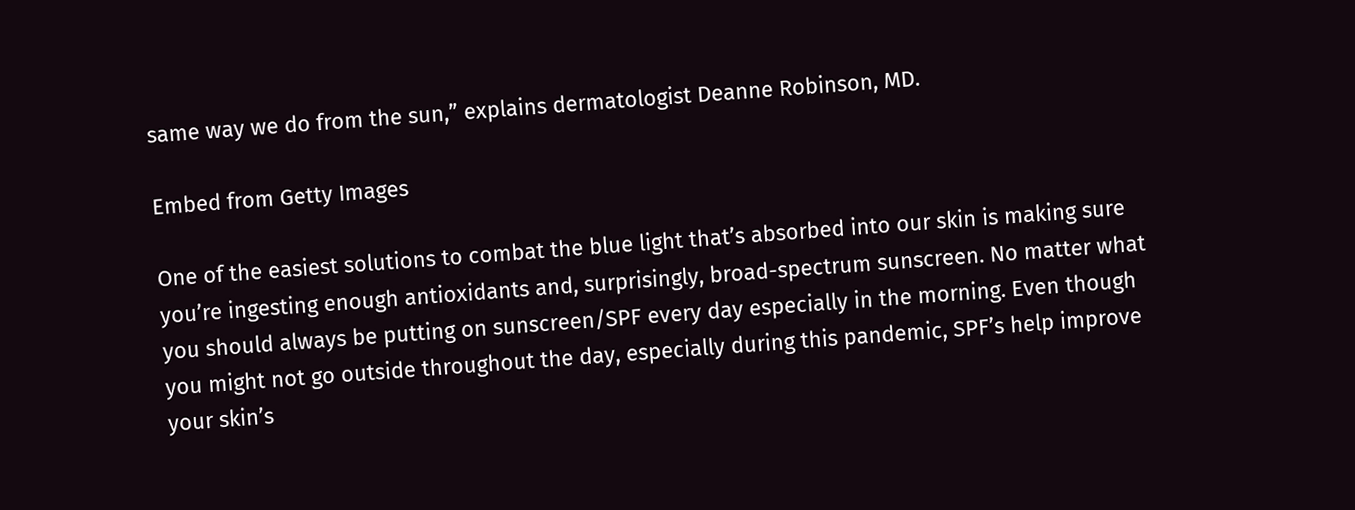same way we do from the sun,” explains dermatologist Deanne Robinson, MD.

Embed from Getty Images

One of the easiest solutions to combat the blue light that’s absorbed into our skin is making sure you’re ingesting enough antioxidants and, surprisingly, broad-spectrum sunscreen. No matter what you should always be putting on sunscreen/SPF every day especially in the morning. Even though you might not go outside throughout the day, especially during this pandemic, SPF’s help improve your skin’s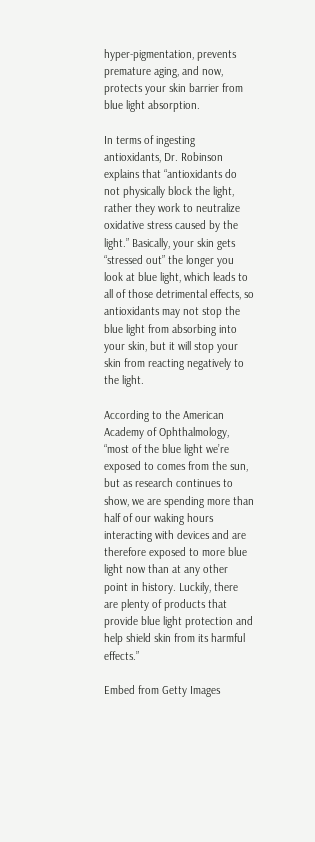hyper-pigmentation, prevents premature aging, and now, protects your skin barrier from blue light absorption.

In terms of ingesting antioxidants, Dr. Robinson explains that “antioxidants do not physically block the light, rather they work to neutralize oxidative stress caused by the light.” Basically, your skin gets “stressed out” the longer you look at blue light, which leads to all of those detrimental effects, so antioxidants may not stop the blue light from absorbing into your skin, but it will stop your skin from reacting negatively to the light.

According to the American Academy of Ophthalmology, “most of the blue light we’re exposed to comes from the sun, but as research continues to show, we are spending more than half of our waking hours interacting with devices and are therefore exposed to more blue light now than at any other point in history. Luckily, there are plenty of products that provide blue light protection and help shield skin from its harmful effects.”

Embed from Getty Images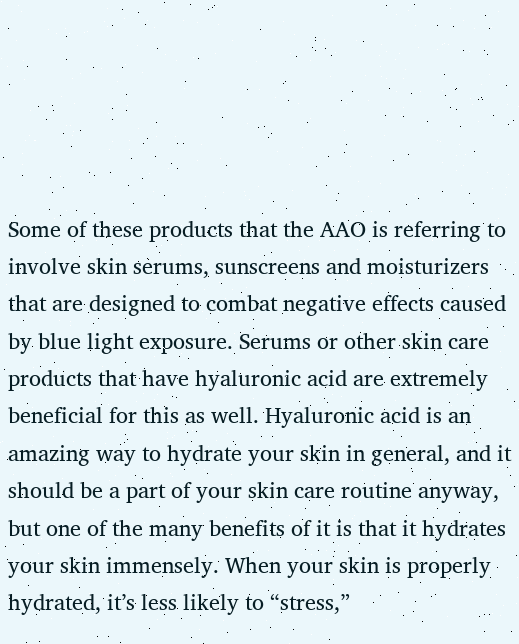Some of these products that the AAO is referring to involve skin serums, sunscreens and moisturizers that are designed to combat negative effects caused by blue light exposure. Serums or other skin care products that have hyaluronic acid are extremely beneficial for this as well. Hyaluronic acid is an amazing way to hydrate your skin in general, and it should be a part of your skin care routine anyway, but one of the many benefits of it is that it hydrates your skin immensely. When your skin is properly hydrated, it’s less likely to “stress,”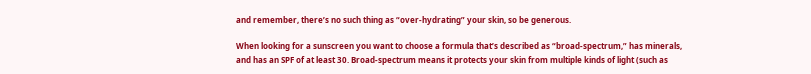and remember, there’s no such thing as “over-hydrating” your skin, so be generous.

When looking for a sunscreen you want to choose a formula that’s described as “broad-spectrum,” has minerals, and has an SPF of at least 30. Broad-spectrum means it protects your skin from multiple kinds of light (such as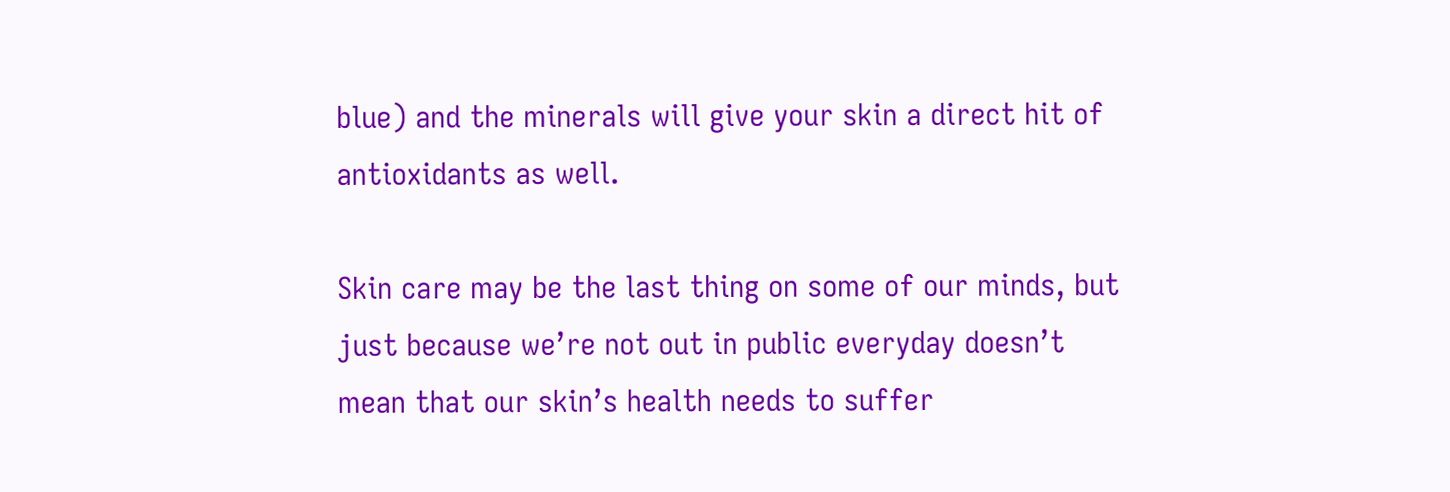blue) and the minerals will give your skin a direct hit of antioxidants as well.

Skin care may be the last thing on some of our minds, but just because we’re not out in public everyday doesn’t mean that our skin’s health needs to suffer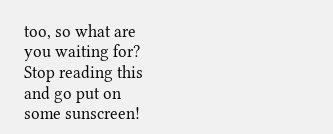too, so what are you waiting for? Stop reading this and go put on some sunscreen!